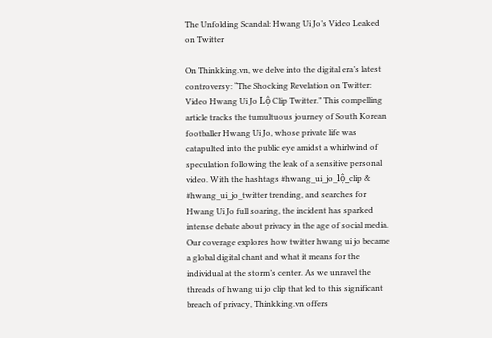The Unfolding Scandal: Hwang Ui Jo’s Video Leaked on Twitter

On Thinkking.vn, we delve into the digital era’s latest controversy: “The Shocking Revelation on Twitter: Video Hwang Ui Jo Lộ Clip Twitter.” This compelling article tracks the tumultuous journey of South Korean footballer Hwang Ui Jo, whose private life was catapulted into the public eye amidst a whirlwind of speculation following the leak of a sensitive personal video. With the hashtags #hwang_ui_jo_lộ_clip & #hwang_ui_jo_twitter trending, and searches for Hwang Ui Jo full soaring, the incident has sparked intense debate about privacy in the age of social media. Our coverage explores how twitter hwang ui jo became a global digital chant and what it means for the individual at the storm’s center. As we unravel the threads of hwang ui jo clip that led to this significant breach of privacy, Thinkking.vn offers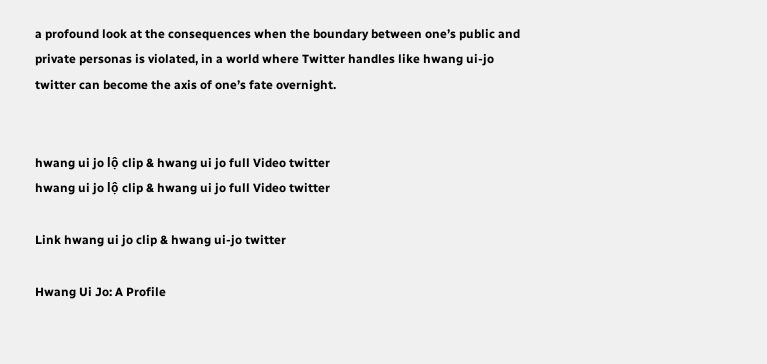a profound look at the consequences when the boundary between one’s public and private personas is violated, in a world where Twitter handles like hwang ui-jo twitter can become the axis of one’s fate overnight.


hwang ui jo lộ clip & hwang ui jo full Video twitter
hwang ui jo lộ clip & hwang ui jo full Video twitter

Link hwang ui jo clip & hwang ui-jo twitter

Hwang Ui Jo: A Profile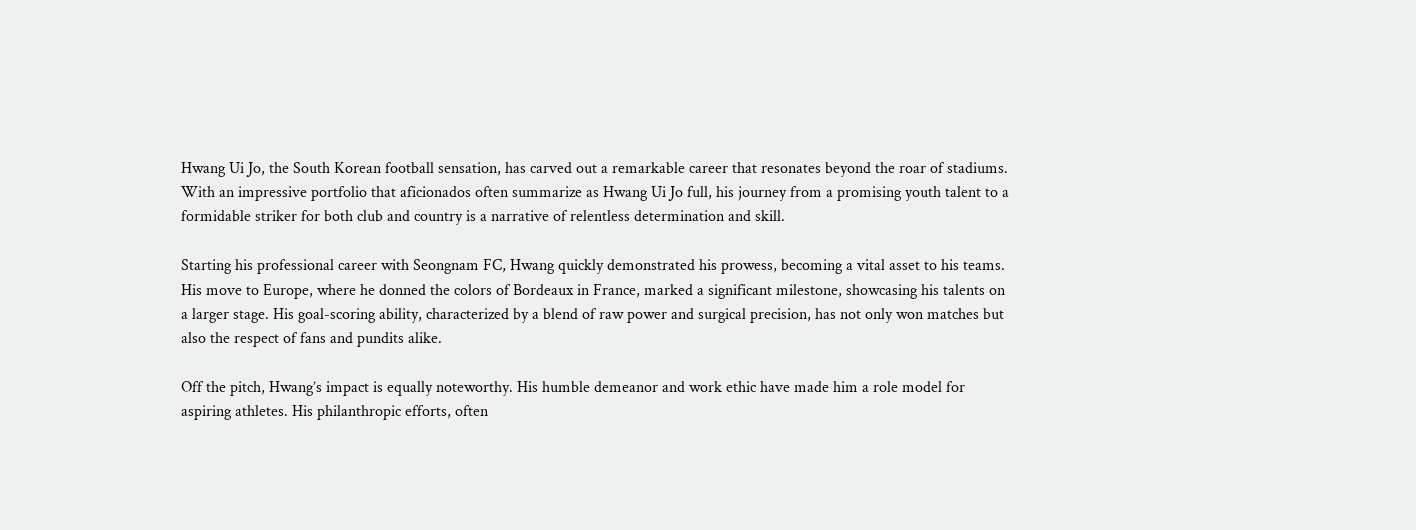Hwang Ui Jo, the South Korean football sensation, has carved out a remarkable career that resonates beyond the roar of stadiums. With an impressive portfolio that aficionados often summarize as Hwang Ui Jo full, his journey from a promising youth talent to a formidable striker for both club and country is a narrative of relentless determination and skill.

Starting his professional career with Seongnam FC, Hwang quickly demonstrated his prowess, becoming a vital asset to his teams. His move to Europe, where he donned the colors of Bordeaux in France, marked a significant milestone, showcasing his talents on a larger stage. His goal-scoring ability, characterized by a blend of raw power and surgical precision, has not only won matches but also the respect of fans and pundits alike.

Off the pitch, Hwang’s impact is equally noteworthy. His humble demeanor and work ethic have made him a role model for aspiring athletes. His philanthropic efforts, often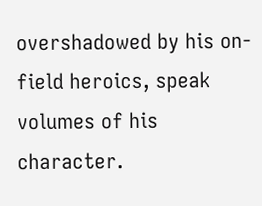overshadowed by his on-field heroics, speak volumes of his character.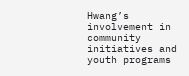Hwang’s involvement in community initiatives and youth programs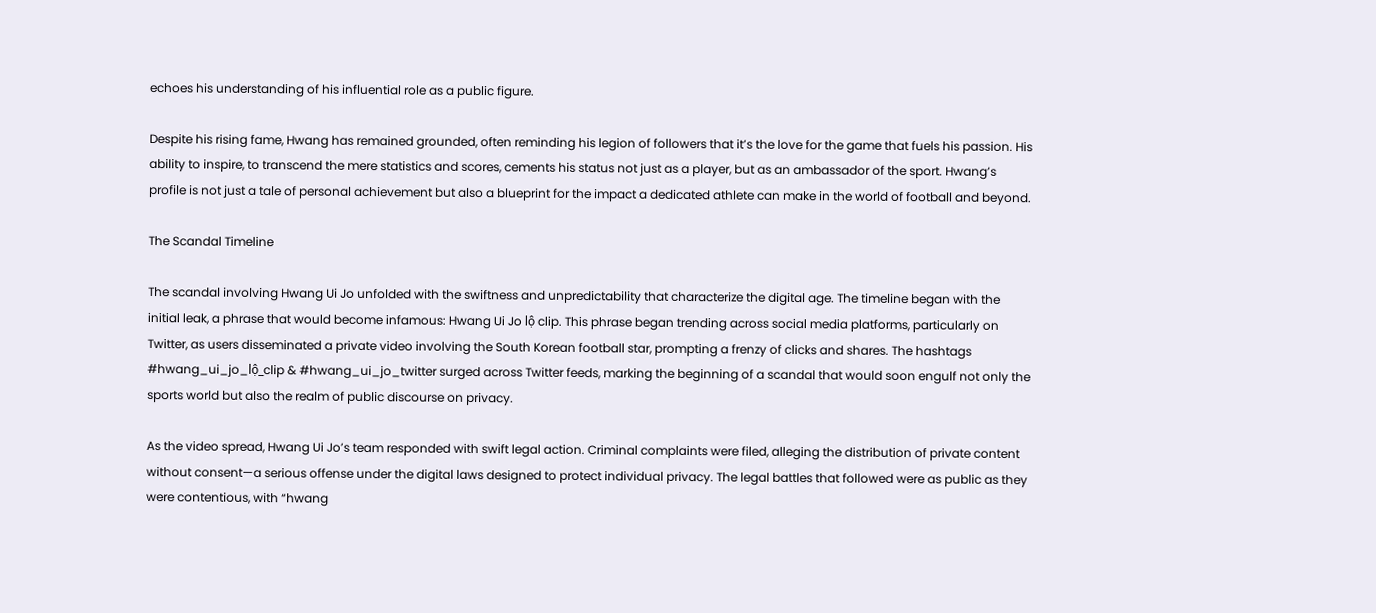echoes his understanding of his influential role as a public figure.

Despite his rising fame, Hwang has remained grounded, often reminding his legion of followers that it’s the love for the game that fuels his passion. His ability to inspire, to transcend the mere statistics and scores, cements his status not just as a player, but as an ambassador of the sport. Hwang’s profile is not just a tale of personal achievement but also a blueprint for the impact a dedicated athlete can make in the world of football and beyond.

The Scandal Timeline

The scandal involving Hwang Ui Jo unfolded with the swiftness and unpredictability that characterize the digital age. The timeline began with the initial leak, a phrase that would become infamous: Hwang Ui Jo lộ clip. This phrase began trending across social media platforms, particularly on Twitter, as users disseminated a private video involving the South Korean football star, prompting a frenzy of clicks and shares. The hashtags #hwang_ui_jo_lộ_clip & #hwang_ui_jo_twitter surged across Twitter feeds, marking the beginning of a scandal that would soon engulf not only the sports world but also the realm of public discourse on privacy.

As the video spread, Hwang Ui Jo’s team responded with swift legal action. Criminal complaints were filed, alleging the distribution of private content without consent—a serious offense under the digital laws designed to protect individual privacy. The legal battles that followed were as public as they were contentious, with “hwang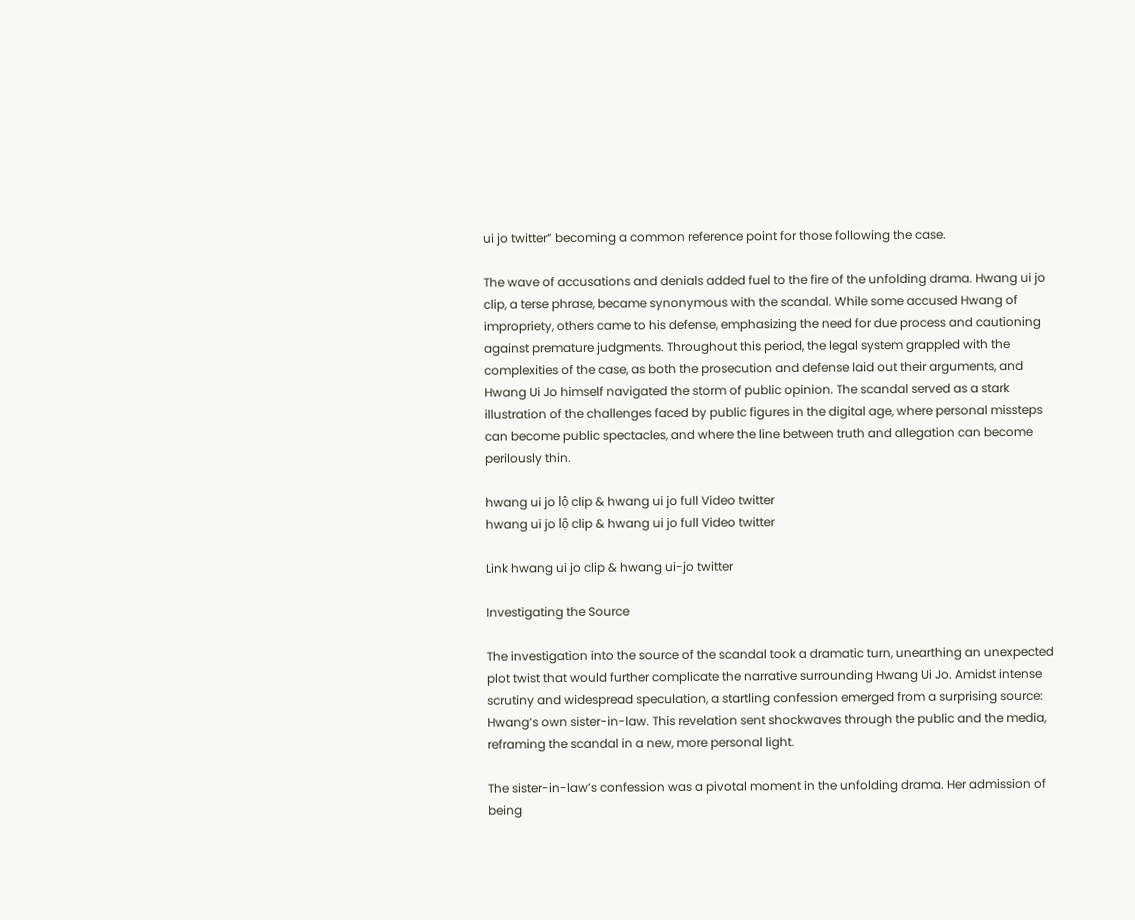ui jo twitter” becoming a common reference point for those following the case.

The wave of accusations and denials added fuel to the fire of the unfolding drama. Hwang ui jo clip, a terse phrase, became synonymous with the scandal. While some accused Hwang of impropriety, others came to his defense, emphasizing the need for due process and cautioning against premature judgments. Throughout this period, the legal system grappled with the complexities of the case, as both the prosecution and defense laid out their arguments, and Hwang Ui Jo himself navigated the storm of public opinion. The scandal served as a stark illustration of the challenges faced by public figures in the digital age, where personal missteps can become public spectacles, and where the line between truth and allegation can become perilously thin.

hwang ui jo lộ clip & hwang ui jo full Video twitter
hwang ui jo lộ clip & hwang ui jo full Video twitter

Link hwang ui jo clip & hwang ui-jo twitter

Investigating the Source

The investigation into the source of the scandal took a dramatic turn, unearthing an unexpected plot twist that would further complicate the narrative surrounding Hwang Ui Jo. Amidst intense scrutiny and widespread speculation, a startling confession emerged from a surprising source: Hwang’s own sister-in-law. This revelation sent shockwaves through the public and the media, reframing the scandal in a new, more personal light.

The sister-in-law’s confession was a pivotal moment in the unfolding drama. Her admission of being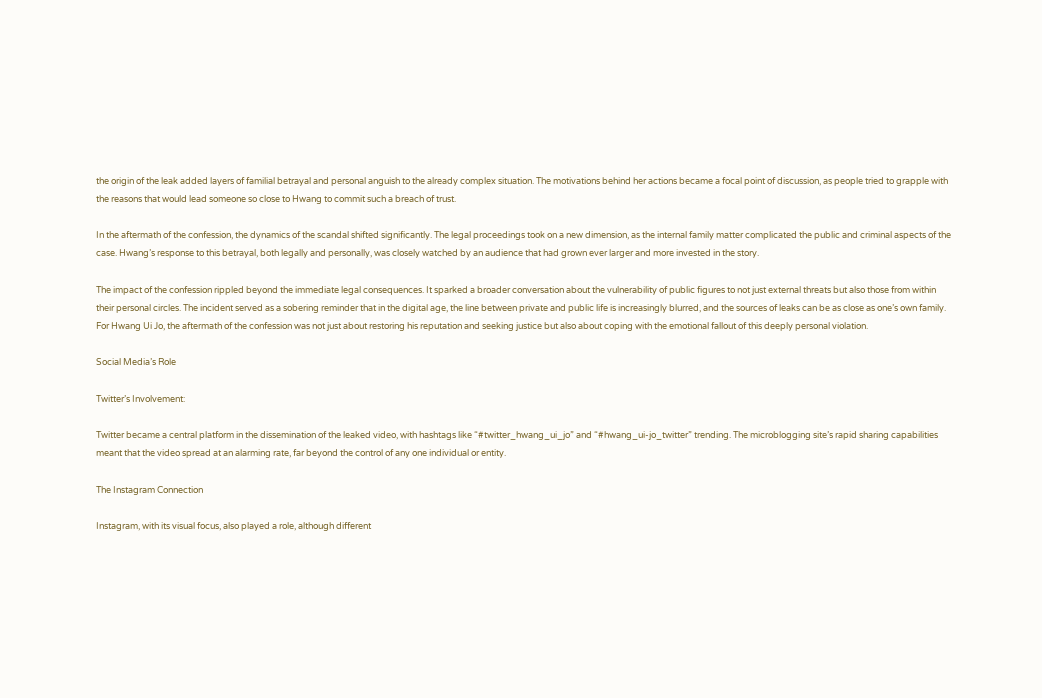the origin of the leak added layers of familial betrayal and personal anguish to the already complex situation. The motivations behind her actions became a focal point of discussion, as people tried to grapple with the reasons that would lead someone so close to Hwang to commit such a breach of trust.

In the aftermath of the confession, the dynamics of the scandal shifted significantly. The legal proceedings took on a new dimension, as the internal family matter complicated the public and criminal aspects of the case. Hwang’s response to this betrayal, both legally and personally, was closely watched by an audience that had grown ever larger and more invested in the story.

The impact of the confession rippled beyond the immediate legal consequences. It sparked a broader conversation about the vulnerability of public figures to not just external threats but also those from within their personal circles. The incident served as a sobering reminder that in the digital age, the line between private and public life is increasingly blurred, and the sources of leaks can be as close as one’s own family. For Hwang Ui Jo, the aftermath of the confession was not just about restoring his reputation and seeking justice but also about coping with the emotional fallout of this deeply personal violation.

Social Media’s Role

Twitter’s Involvement:

Twitter became a central platform in the dissemination of the leaked video, with hashtags like “#twitter_hwang_ui_jo” and “#hwang_ui-jo_twitter” trending. The microblogging site’s rapid sharing capabilities meant that the video spread at an alarming rate, far beyond the control of any one individual or entity.

The Instagram Connection

Instagram, with its visual focus, also played a role, although different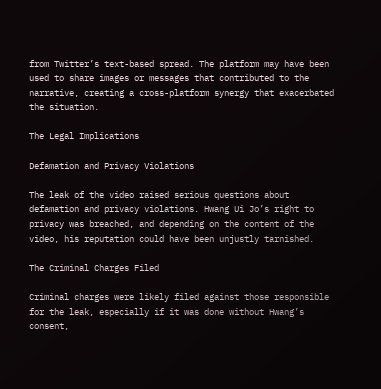from Twitter’s text-based spread. The platform may have been used to share images or messages that contributed to the narrative, creating a cross-platform synergy that exacerbated the situation.

The Legal Implications

Defamation and Privacy Violations

The leak of the video raised serious questions about defamation and privacy violations. Hwang Ui Jo’s right to privacy was breached, and depending on the content of the video, his reputation could have been unjustly tarnished.

The Criminal Charges Filed

Criminal charges were likely filed against those responsible for the leak, especially if it was done without Hwang’s consent,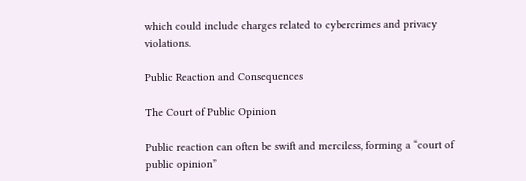which could include charges related to cybercrimes and privacy violations.

Public Reaction and Consequences

The Court of Public Opinion

Public reaction can often be swift and merciless, forming a “court of public opinion”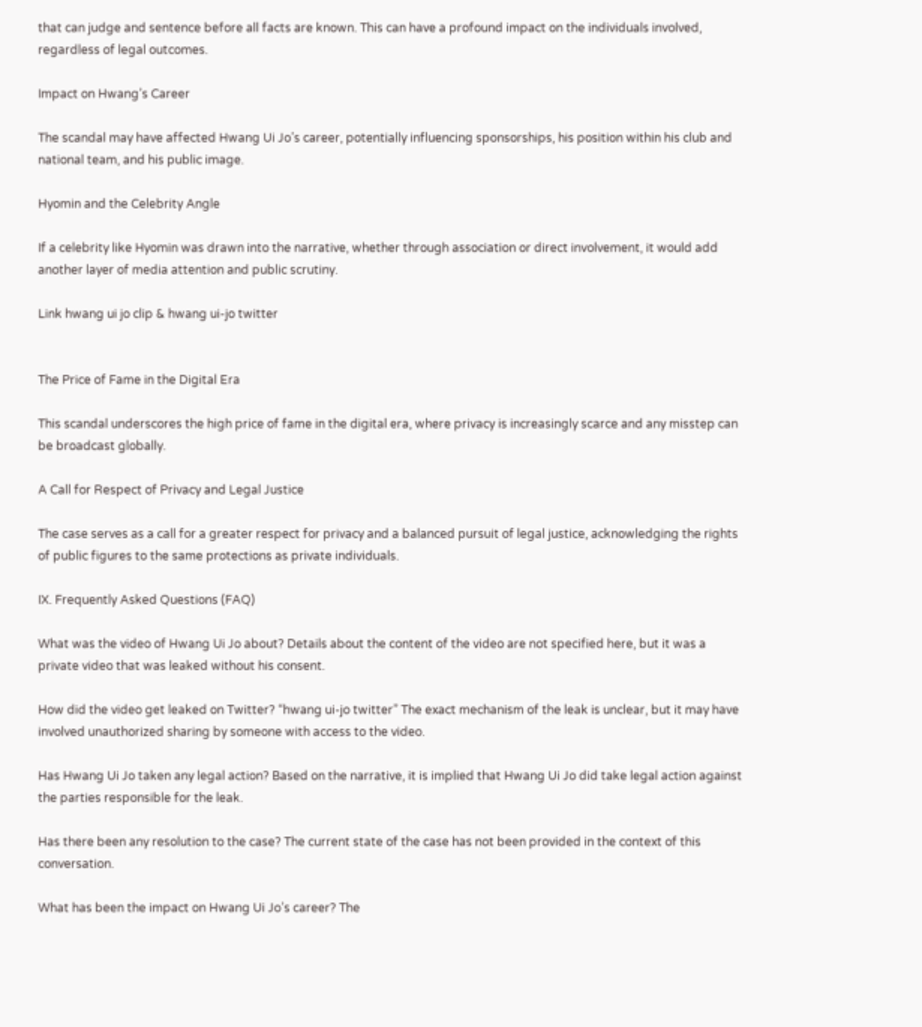that can judge and sentence before all facts are known. This can have a profound impact on the individuals involved, regardless of legal outcomes.

Impact on Hwang’s Career

The scandal may have affected Hwang Ui Jo’s career, potentially influencing sponsorships, his position within his club and national team, and his public image.

Hyomin and the Celebrity Angle

If a celebrity like Hyomin was drawn into the narrative, whether through association or direct involvement, it would add another layer of media attention and public scrutiny.

Link hwang ui jo clip & hwang ui-jo twitter


The Price of Fame in the Digital Era

This scandal underscores the high price of fame in the digital era, where privacy is increasingly scarce and any misstep can be broadcast globally.

A Call for Respect of Privacy and Legal Justice

The case serves as a call for a greater respect for privacy and a balanced pursuit of legal justice, acknowledging the rights of public figures to the same protections as private individuals.

IX. Frequently Asked Questions (FAQ)

What was the video of Hwang Ui Jo about? Details about the content of the video are not specified here, but it was a private video that was leaked without his consent.

How did the video get leaked on Twitter? “hwang ui-jo twitter” The exact mechanism of the leak is unclear, but it may have involved unauthorized sharing by someone with access to the video.

Has Hwang Ui Jo taken any legal action? Based on the narrative, it is implied that Hwang Ui Jo did take legal action against the parties responsible for the leak.

Has there been any resolution to the case? The current state of the case has not been provided in the context of this conversation.

What has been the impact on Hwang Ui Jo’s career? The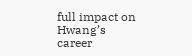full impact on Hwang’s career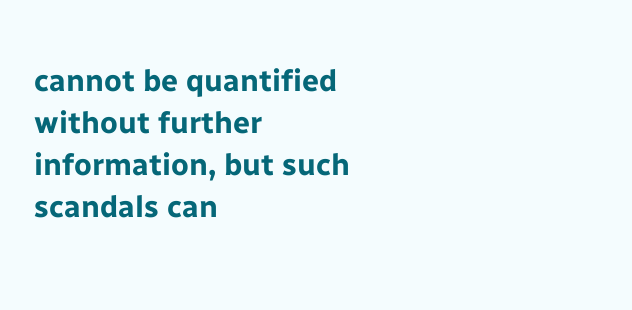cannot be quantified without further information, but such scandals can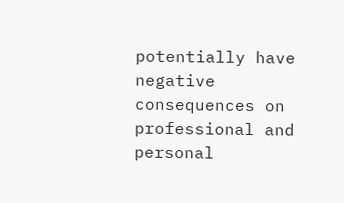potentially have negative consequences on professional and personal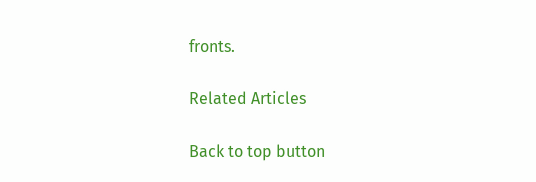fronts.

Related Articles

Back to top button